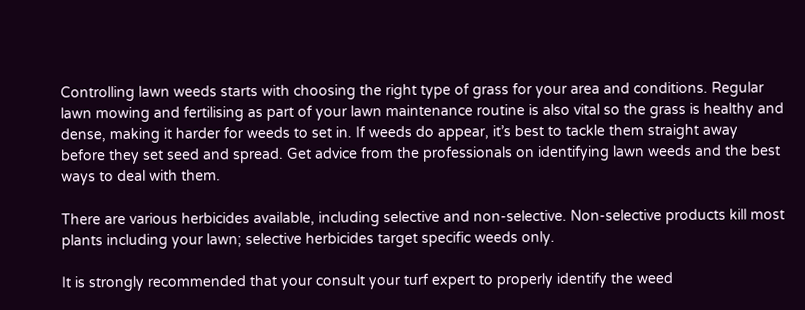Controlling lawn weeds starts with choosing the right type of grass for your area and conditions. Regular lawn mowing and fertilising as part of your lawn maintenance routine is also vital so the grass is healthy and dense, making it harder for weeds to set in. If weeds do appear, it’s best to tackle them straight away before they set seed and spread. Get advice from the professionals on identifying lawn weeds and the best ways to deal with them.

There are various herbicides available, including selective and non-selective. Non-selective products kill most plants including your lawn; selective herbicides target specific weeds only.

It is strongly recommended that your consult your turf expert to properly identify the weed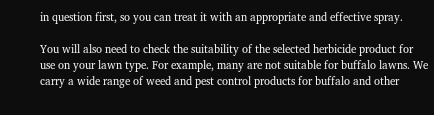in question first, so you can treat it with an appropriate and effective spray.

You will also need to check the suitability of the selected herbicide product for use on your lawn type. For example, many are not suitable for buffalo lawns. We carry a wide range of weed and pest control products for buffalo and other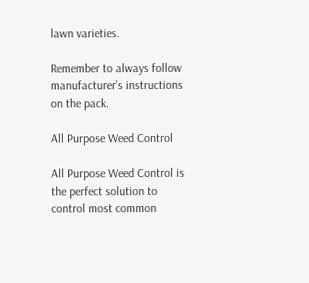lawn varieties.

Remember to always follow manufacturer’s instructions on the pack.

All Purpose Weed Control

All Purpose Weed Control is the perfect solution to control most common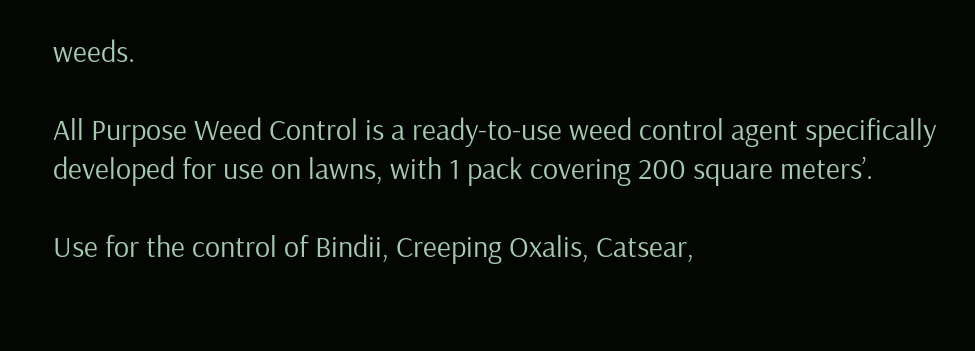weeds.

All Purpose Weed Control is a ready-to-use weed control agent specifically developed for use on lawns, with 1 pack covering 200 square meters’.

Use for the control of Bindii, Creeping Oxalis, Catsear,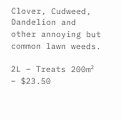Clover, Cudweed, Dandelion and other annoying but common lawn weeds.

2L – Treats 200m² – $23.50